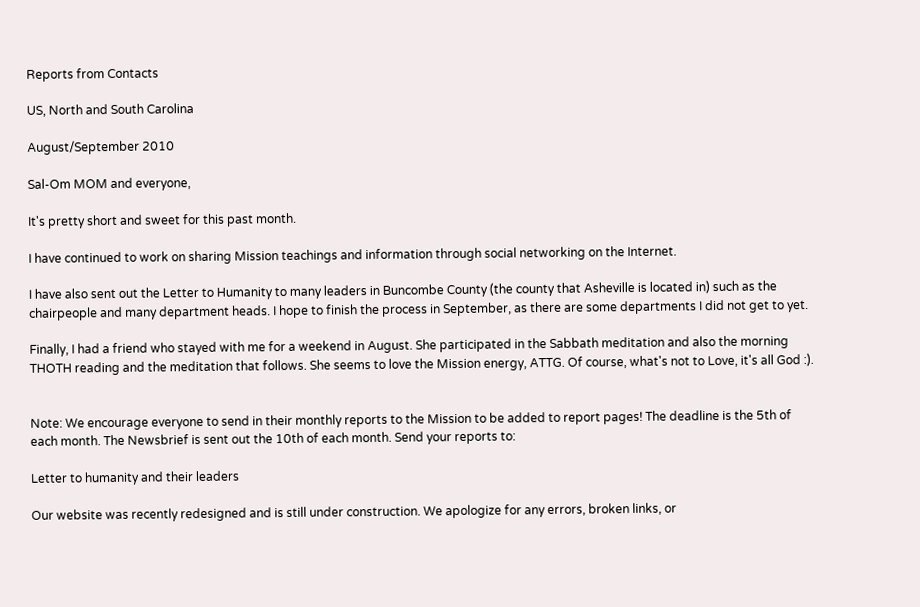Reports from Contacts

US, North and South Carolina

August/September 2010

Sal-Om MOM and everyone,

It's pretty short and sweet for this past month.

I have continued to work on sharing Mission teachings and information through social networking on the Internet.

I have also sent out the Letter to Humanity to many leaders in Buncombe County (the county that Asheville is located in) such as the chairpeople and many department heads. I hope to finish the process in September, as there are some departments I did not get to yet.

Finally, I had a friend who stayed with me for a weekend in August. She participated in the Sabbath meditation and also the morning THOTH reading and the meditation that follows. She seems to love the Mission energy, ATTG. Of course, what's not to Love, it's all God :).


Note: We encourage everyone to send in their monthly reports to the Mission to be added to report pages! The deadline is the 5th of each month. The Newsbrief is sent out the 10th of each month. Send your reports to:

Letter to humanity and their leaders

Our website was recently redesigned and is still under construction. We apologize for any errors, broken links, or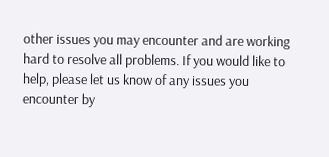other issues you may encounter and are working hard to resolve all problems. If you would like to help, please let us know of any issues you encounter by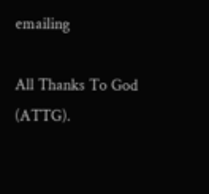emailing

All Thanks To God (ATTG).